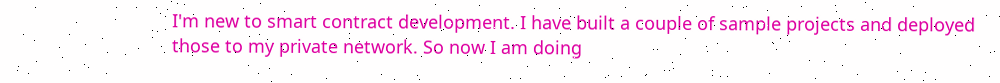I'm new to smart contract development. I have built a couple of sample projects and deployed those to my private network. So now I am doing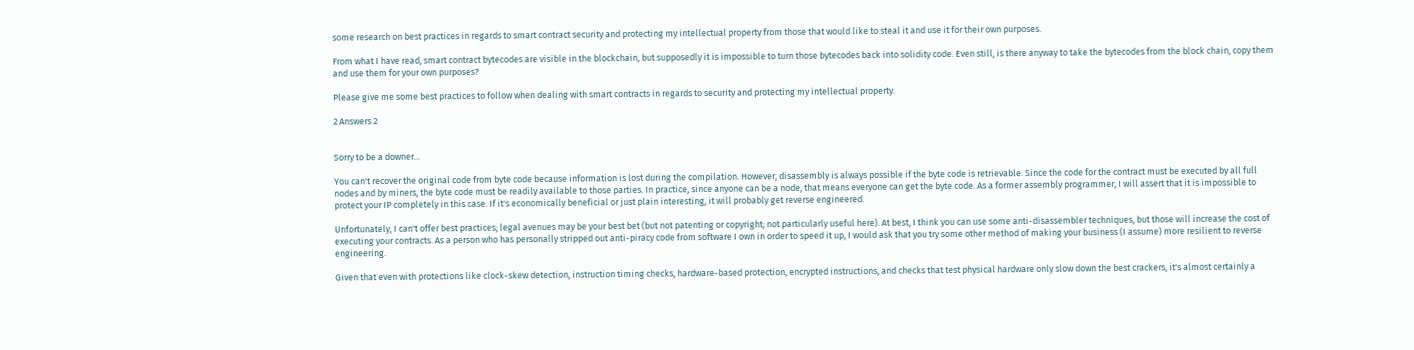some research on best practices in regards to smart contract security and protecting my intellectual property from those that would like to steal it and use it for their own purposes.

From what I have read, smart contract bytecodes are visible in the blockchain, but supposedly it is impossible to turn those bytecodes back into solidity code. Even still, is there anyway to take the bytecodes from the block chain, copy them and use them for your own purposes?

Please give me some best practices to follow when dealing with smart contracts in regards to security and protecting my intellectual property.

2 Answers 2


Sorry to be a downer...

You can't recover the original code from byte code because information is lost during the compilation. However, disassembly is always possible if the byte code is retrievable. Since the code for the contract must be executed by all full nodes and by miners, the byte code must be readily available to those parties. In practice, since anyone can be a node, that means everyone can get the byte code. As a former assembly programmer, I will assert that it is impossible to protect your IP completely in this case. If it's economically beneficial or just plain interesting, it will probably get reverse engineered.

Unfortunately, I can't offer best practices; legal avenues may be your best bet (but not patenting or copyright; not particularly useful here). At best, I think you can use some anti-disassembler techniques, but those will increase the cost of executing your contracts. As a person who has personally stripped out anti-piracy code from software I own in order to speed it up, I would ask that you try some other method of making your business (I assume) more resilient to reverse engineering.

Given that even with protections like clock-skew detection, instruction timing checks, hardware-based protection, encrypted instructions, and checks that test physical hardware only slow down the best crackers, it's almost certainly a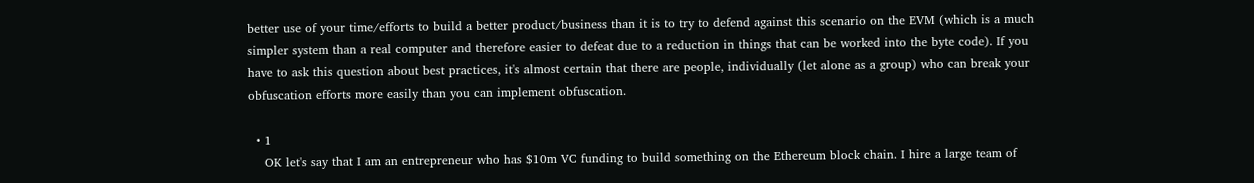better use of your time/efforts to build a better product/business than it is to try to defend against this scenario on the EVM (which is a much simpler system than a real computer and therefore easier to defeat due to a reduction in things that can be worked into the byte code). If you have to ask this question about best practices, it's almost certain that there are people, individually (let alone as a group) who can break your obfuscation efforts more easily than you can implement obfuscation.

  • 1
    OK let's say that I am an entrepreneur who has $10m VC funding to build something on the Ethereum block chain. I hire a large team of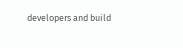developers and build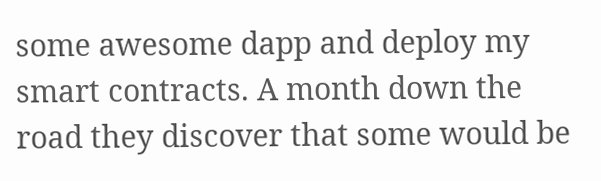some awesome dapp and deploy my smart contracts. A month down the road they discover that some would be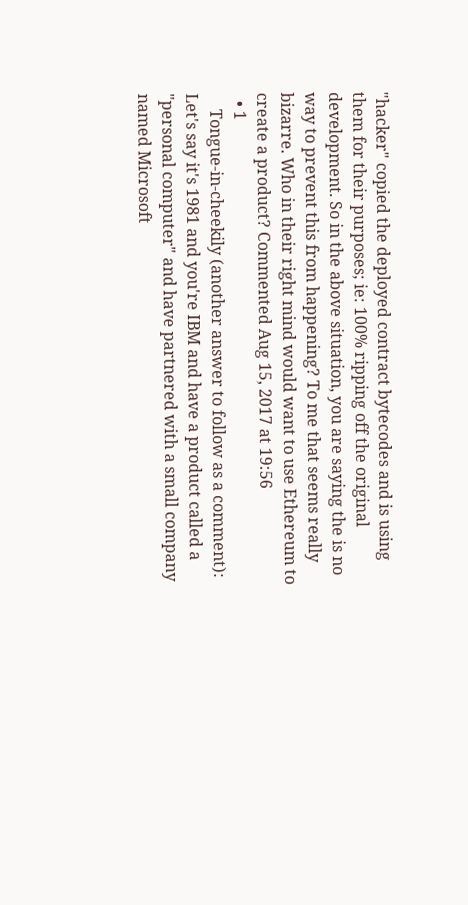"hacker" copied the deployed contract bytecodes and is using them for their purposes; ie: 100% ripping off the original development. So in the above situation, you are saying the is no way to prevent this from happening? To me that seems really bizarre. Who in their right mind would want to use Ethereum to create a product? Commented Aug 15, 2017 at 19:56
  • 1
    Tongue-in-cheekily (another answer to follow as a comment): Let's say it's 1981 and you're IBM and have a product called a "personal computer" and have partnered with a small company named Microsoft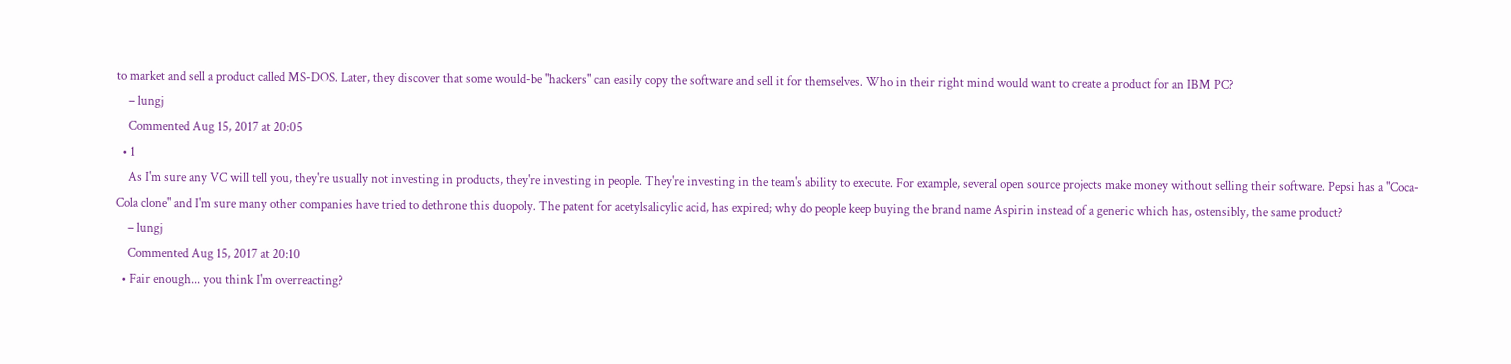to market and sell a product called MS-DOS. Later, they discover that some would-be "hackers" can easily copy the software and sell it for themselves. Who in their right mind would want to create a product for an IBM PC?
    – lungj
    Commented Aug 15, 2017 at 20:05
  • 1
    As I'm sure any VC will tell you, they're usually not investing in products, they're investing in people. They're investing in the team's ability to execute. For example, several open source projects make money without selling their software. Pepsi has a "Coca-Cola clone" and I'm sure many other companies have tried to dethrone this duopoly. The patent for acetylsalicylic acid, has expired; why do people keep buying the brand name Aspirin instead of a generic which has, ostensibly, the same product?
    – lungj
    Commented Aug 15, 2017 at 20:10
  • Fair enough... you think I'm overreacting?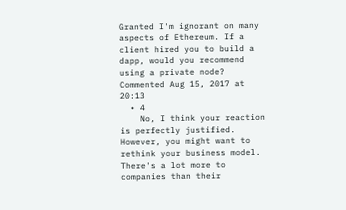Granted I'm ignorant on many aspects of Ethereum. If a client hired you to build a dapp, would you recommend using a private node? Commented Aug 15, 2017 at 20:13
  • 4
    No, I think your reaction is perfectly justified. However, you might want to rethink your business model. There's a lot more to companies than their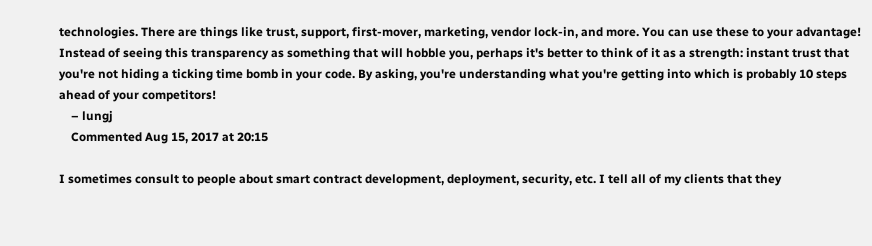technologies. There are things like trust, support, first-mover, marketing, vendor lock-in, and more. You can use these to your advantage! Instead of seeing this transparency as something that will hobble you, perhaps it's better to think of it as a strength: instant trust that you're not hiding a ticking time bomb in your code. By asking, you're understanding what you're getting into which is probably 10 steps ahead of your competitors!
    – lungj
    Commented Aug 15, 2017 at 20:15

I sometimes consult to people about smart contract development, deployment, security, etc. I tell all of my clients that they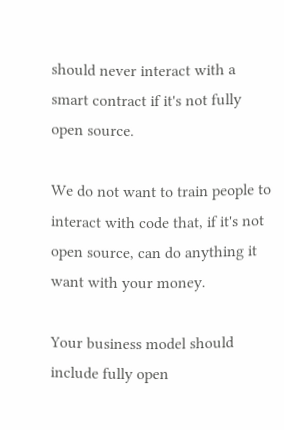should never interact with a smart contract if it's not fully open source.

We do not want to train people to interact with code that, if it's not open source, can do anything it want with your money.

Your business model should include fully open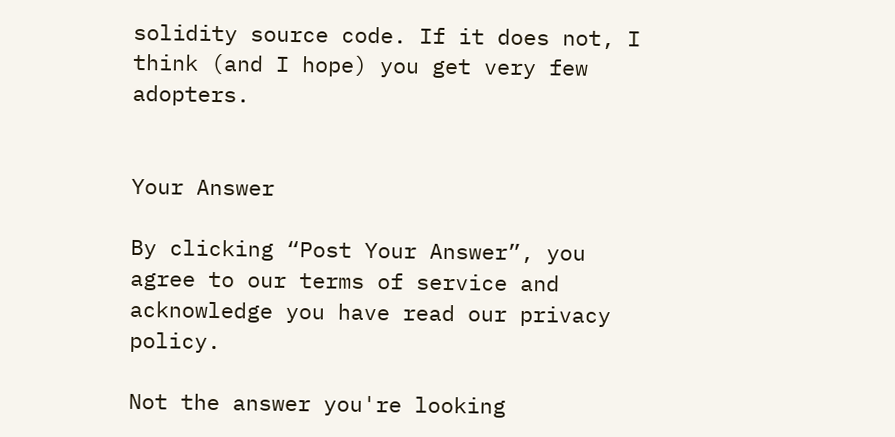solidity source code. If it does not, I think (and I hope) you get very few adopters.


Your Answer

By clicking “Post Your Answer”, you agree to our terms of service and acknowledge you have read our privacy policy.

Not the answer you're looking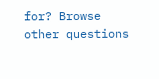for? Browse other questions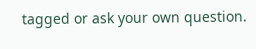tagged or ask your own question.